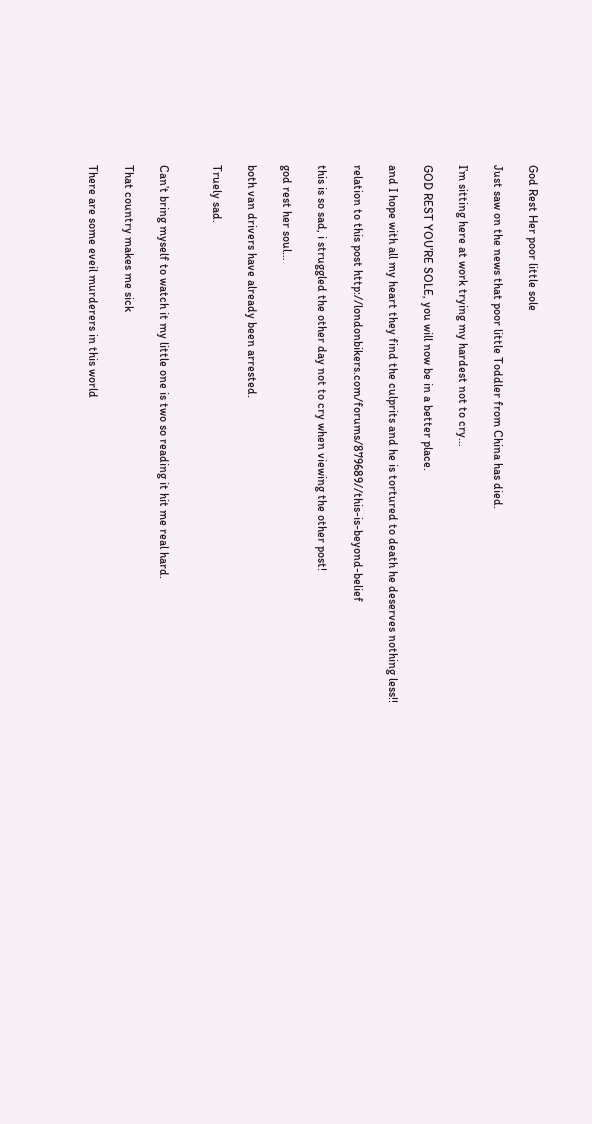God Rest Her poor little sole

Just saw on the news that poor little Toddler from China has died.

I’m sitting here at work trying my hardest not to cry…

GOD REST YOU’RE SOLE, you will now be in a better place.

and I hope with all my heart they find the culprits and he is tortured to death he deserves nothing less!!

relation to this post http://londonbikers.com/forums/879689//this-is-beyond-belief

this is so sad, i struggled the other day not to cry when viewing the other post!

god rest her soul…

both van drivers have already been arrested.

Truely sad.


Can’t bring myself to watch it my little one is two so reading it hit me real hard.

That country makes me sick

There are some eveil murderers in this world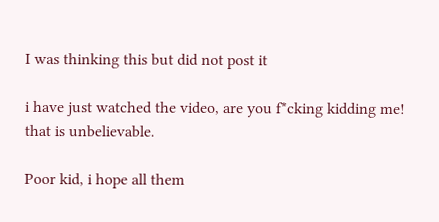I was thinking this but did not post it

i have just watched the video, are you f*cking kidding me! that is unbelievable.

Poor kid, i hope all them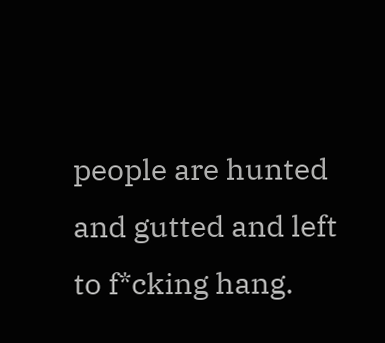people are hunted and gutted and left to f*cking hang.